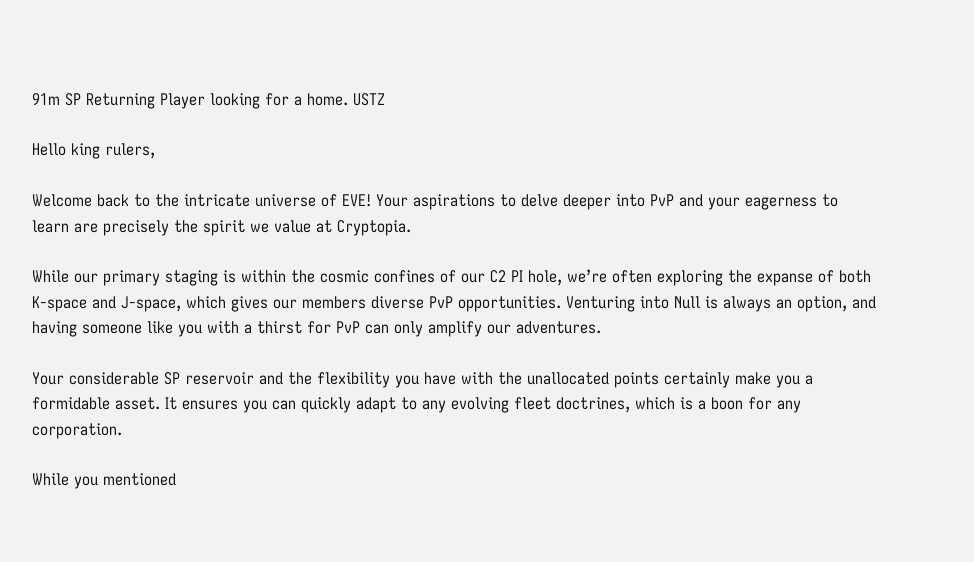91m SP Returning Player looking for a home. USTZ

Hello king rulers,

Welcome back to the intricate universe of EVE! Your aspirations to delve deeper into PvP and your eagerness to learn are precisely the spirit we value at Cryptopia.

While our primary staging is within the cosmic confines of our C2 PI hole, we’re often exploring the expanse of both K-space and J-space, which gives our members diverse PvP opportunities. Venturing into Null is always an option, and having someone like you with a thirst for PvP can only amplify our adventures.

Your considerable SP reservoir and the flexibility you have with the unallocated points certainly make you a formidable asset. It ensures you can quickly adapt to any evolving fleet doctrines, which is a boon for any corporation.

While you mentioned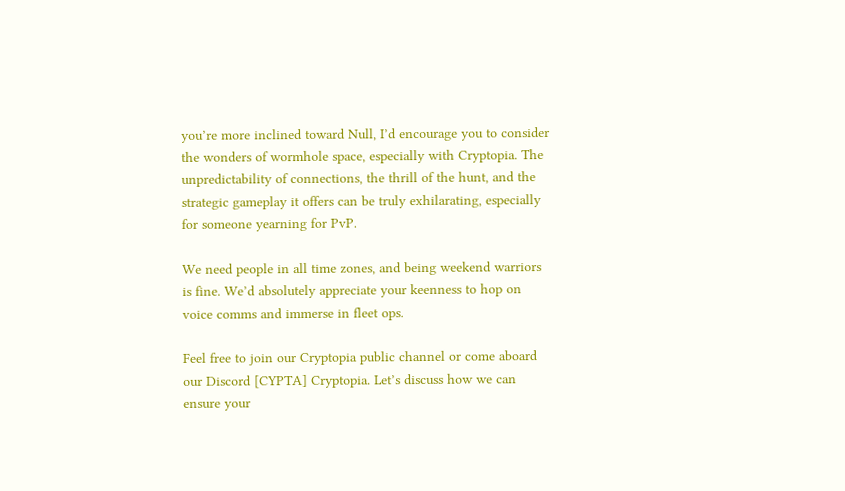you’re more inclined toward Null, I’d encourage you to consider the wonders of wormhole space, especially with Cryptopia. The unpredictability of connections, the thrill of the hunt, and the strategic gameplay it offers can be truly exhilarating, especially for someone yearning for PvP.

We need people in all time zones, and being weekend warriors is fine. We’d absolutely appreciate your keenness to hop on voice comms and immerse in fleet ops.

Feel free to join our Cryptopia public channel or come aboard our Discord [CYPTA] Cryptopia. Let’s discuss how we can ensure your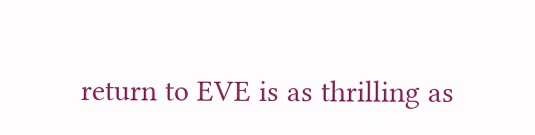return to EVE is as thrilling as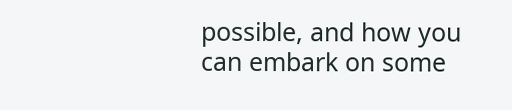possible, and how you can embark on some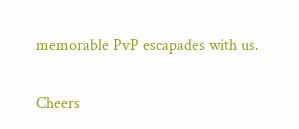memorable PvP escapades with us.

Cheers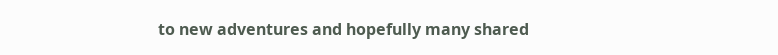to new adventures and hopefully many shared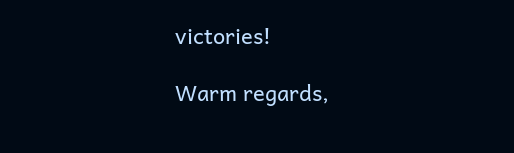victories!

Warm regards,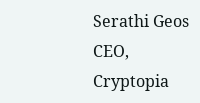Serathi Geos
CEO, Cryptopia